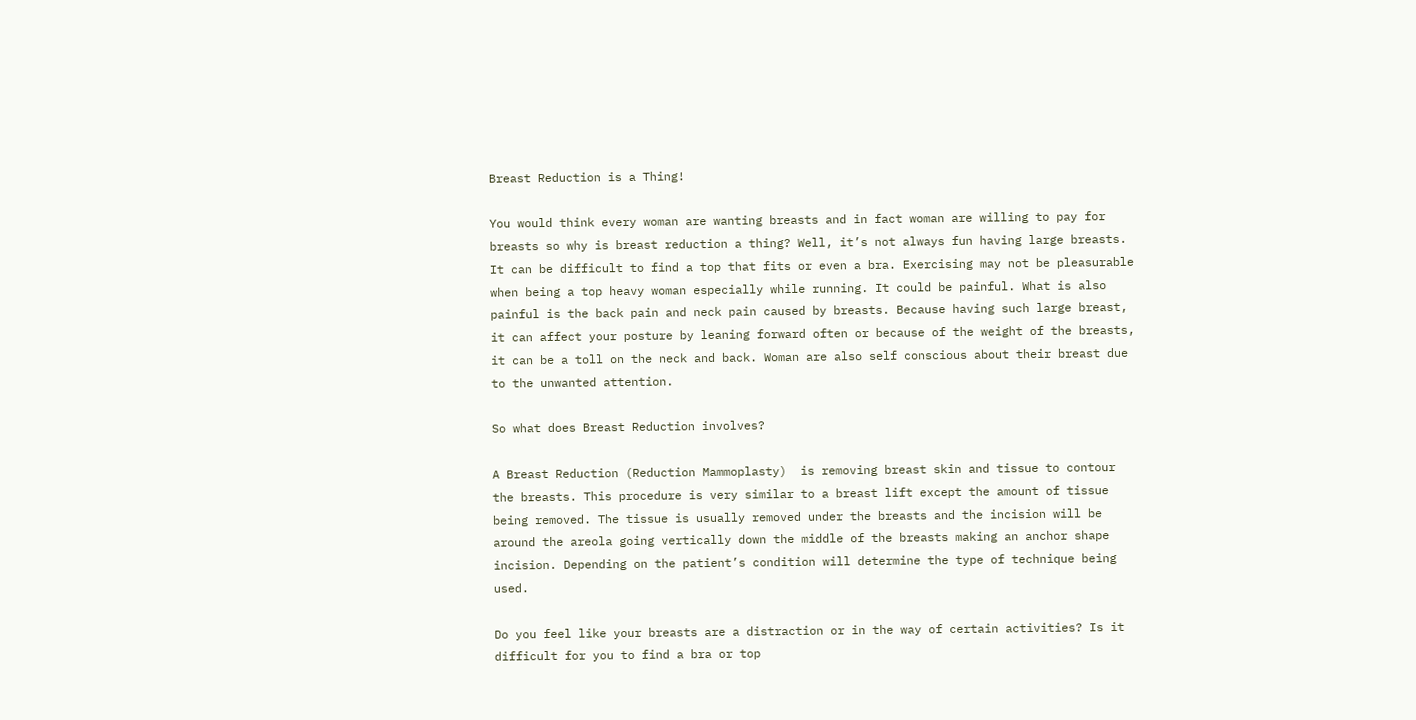Breast Reduction is a Thing!

You would think every woman are wanting breasts and in fact woman are willing to pay for breasts so why is breast reduction a thing? Well, it’s not always fun having large breasts. It can be difficult to find a top that fits or even a bra. Exercising may not be pleasurable when being a top heavy woman especially while running. It could be painful. What is also painful is the back pain and neck pain caused by breasts. Because having such large breast, it can affect your posture by leaning forward often or because of the weight of the breasts, it can be a toll on the neck and back. Woman are also self conscious about their breast due to the unwanted attention.

So what does Breast Reduction involves?

A Breast Reduction (Reduction Mammoplasty)  is removing breast skin and tissue to contour the breasts. This procedure is very similar to a breast lift except the amount of tissue being removed. The tissue is usually removed under the breasts and the incision will be around the areola going vertically down the middle of the breasts making an anchor shape incision. Depending on the patient’s condition will determine the type of technique being used.

Do you feel like your breasts are a distraction or in the way of certain activities? Is it difficult for you to find a bra or top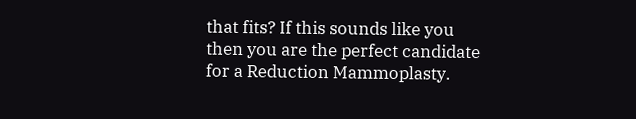that fits? If this sounds like you then you are the perfect candidate for a Reduction Mammoplasty.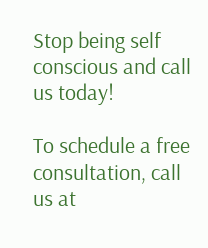Stop being self conscious and call us today!

To schedule a free consultation, call us at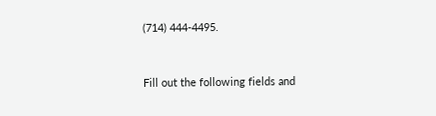(714) 444-4495.


Fill out the following fields and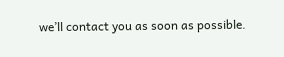we’ll contact you as soon as possible.